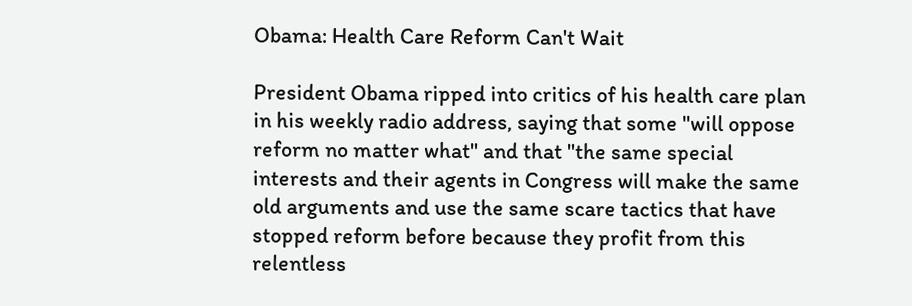Obama: Health Care Reform Can't Wait

President Obama ripped into critics of his health care plan in his weekly radio address, saying that some "will oppose reform no matter what" and that "the same special interests and their agents in Congress will make the same old arguments and use the same scare tactics that have stopped reform before because they profit from this relentless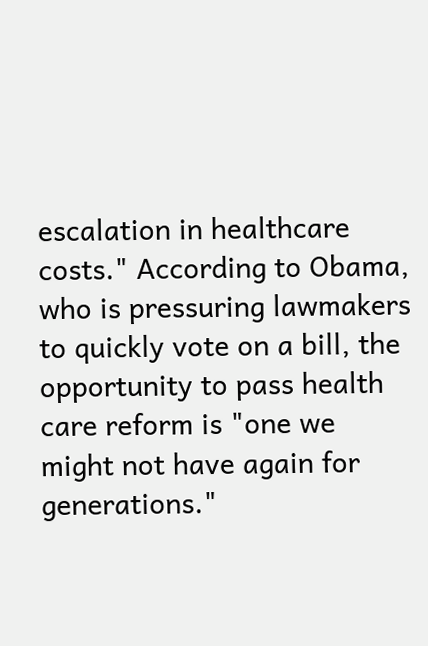escalation in healthcare costs." According to Obama, who is pressuring lawmakers to quickly vote on a bill, the opportunity to pass health care reform is "one we might not have again for generations."